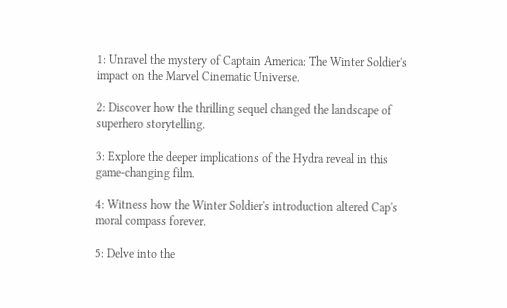1: Unravel the mystery of Captain America: The Winter Soldier's impact on the Marvel Cinematic Universe.

2: Discover how the thrilling sequel changed the landscape of superhero storytelling.

3: Explore the deeper implications of the Hydra reveal in this game-changing film.

4: Witness how the Winter Soldier's introduction altered Cap's moral compass forever.

5: Delve into the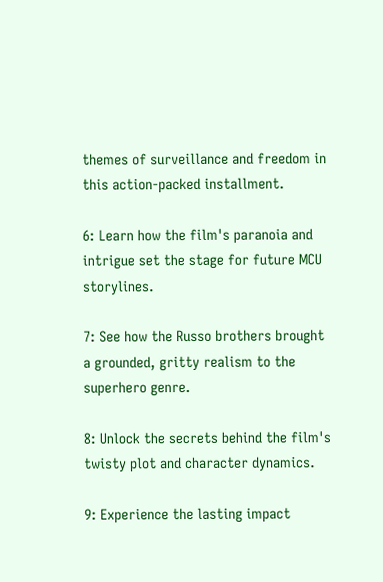themes of surveillance and freedom in this action-packed installment.

6: Learn how the film's paranoia and intrigue set the stage for future MCU storylines.

7: See how the Russo brothers brought a grounded, gritty realism to the superhero genre.

8: Unlock the secrets behind the film's twisty plot and character dynamics.

9: Experience the lasting impact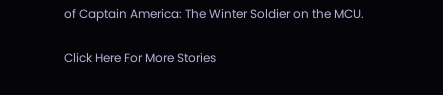of Captain America: The Winter Soldier on the MCU.

Click Here For More Stories